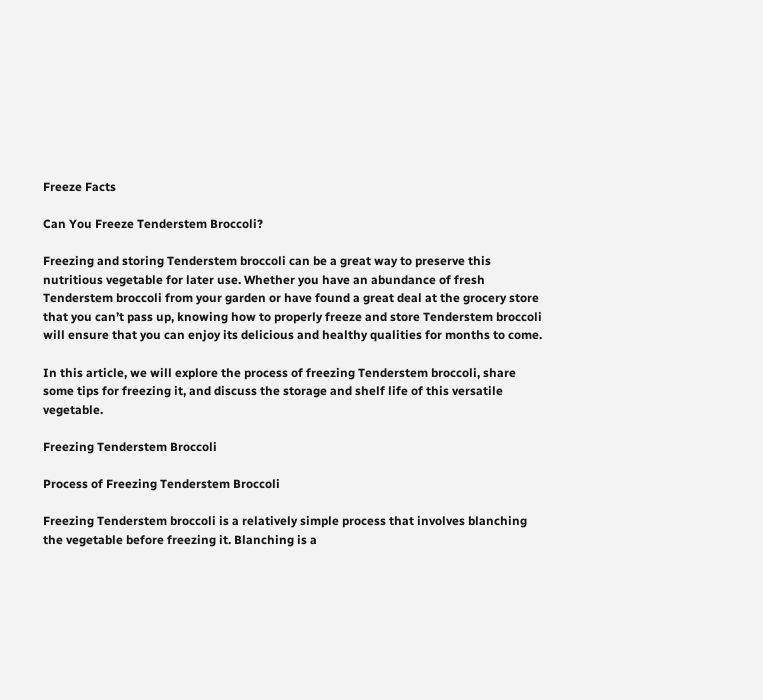Freeze Facts

Can You Freeze Tenderstem Broccoli?

Freezing and storing Tenderstem broccoli can be a great way to preserve this nutritious vegetable for later use. Whether you have an abundance of fresh Tenderstem broccoli from your garden or have found a great deal at the grocery store that you can’t pass up, knowing how to properly freeze and store Tenderstem broccoli will ensure that you can enjoy its delicious and healthy qualities for months to come.

In this article, we will explore the process of freezing Tenderstem broccoli, share some tips for freezing it, and discuss the storage and shelf life of this versatile vegetable.

Freezing Tenderstem Broccoli

Process of Freezing Tenderstem Broccoli

Freezing Tenderstem broccoli is a relatively simple process that involves blanching the vegetable before freezing it. Blanching is a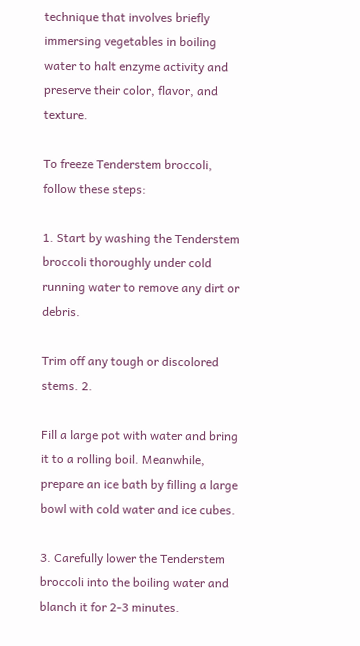technique that involves briefly immersing vegetables in boiling water to halt enzyme activity and preserve their color, flavor, and texture.

To freeze Tenderstem broccoli, follow these steps:

1. Start by washing the Tenderstem broccoli thoroughly under cold running water to remove any dirt or debris.

Trim off any tough or discolored stems. 2.

Fill a large pot with water and bring it to a rolling boil. Meanwhile, prepare an ice bath by filling a large bowl with cold water and ice cubes.

3. Carefully lower the Tenderstem broccoli into the boiling water and blanch it for 2-3 minutes.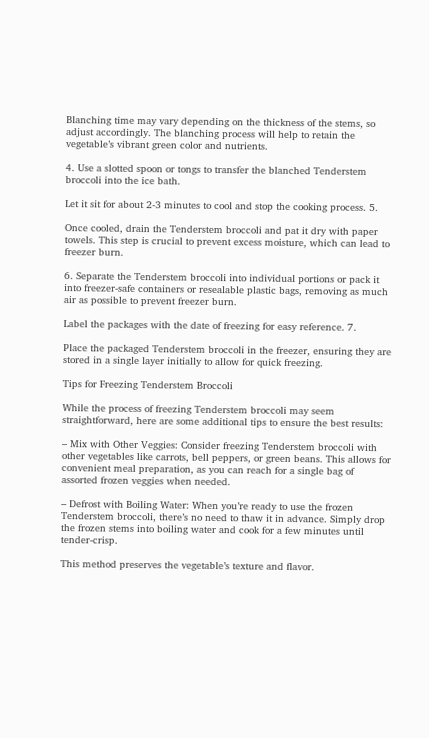Blanching time may vary depending on the thickness of the stems, so adjust accordingly. The blanching process will help to retain the vegetable’s vibrant green color and nutrients.

4. Use a slotted spoon or tongs to transfer the blanched Tenderstem broccoli into the ice bath.

Let it sit for about 2-3 minutes to cool and stop the cooking process. 5.

Once cooled, drain the Tenderstem broccoli and pat it dry with paper towels. This step is crucial to prevent excess moisture, which can lead to freezer burn.

6. Separate the Tenderstem broccoli into individual portions or pack it into freezer-safe containers or resealable plastic bags, removing as much air as possible to prevent freezer burn.

Label the packages with the date of freezing for easy reference. 7.

Place the packaged Tenderstem broccoli in the freezer, ensuring they are stored in a single layer initially to allow for quick freezing.

Tips for Freezing Tenderstem Broccoli

While the process of freezing Tenderstem broccoli may seem straightforward, here are some additional tips to ensure the best results:

– Mix with Other Veggies: Consider freezing Tenderstem broccoli with other vegetables like carrots, bell peppers, or green beans. This allows for convenient meal preparation, as you can reach for a single bag of assorted frozen veggies when needed.

– Defrost with Boiling Water: When you’re ready to use the frozen Tenderstem broccoli, there’s no need to thaw it in advance. Simply drop the frozen stems into boiling water and cook for a few minutes until tender-crisp.

This method preserves the vegetable’s texture and flavor.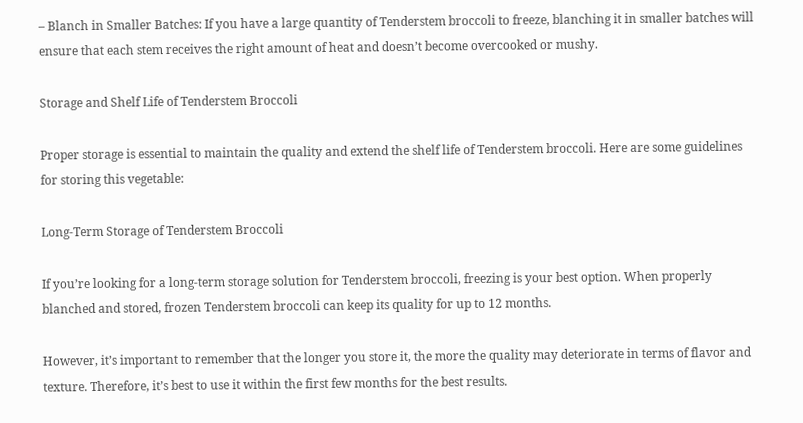– Blanch in Smaller Batches: If you have a large quantity of Tenderstem broccoli to freeze, blanching it in smaller batches will ensure that each stem receives the right amount of heat and doesn’t become overcooked or mushy.

Storage and Shelf Life of Tenderstem Broccoli

Proper storage is essential to maintain the quality and extend the shelf life of Tenderstem broccoli. Here are some guidelines for storing this vegetable:

Long-Term Storage of Tenderstem Broccoli

If you’re looking for a long-term storage solution for Tenderstem broccoli, freezing is your best option. When properly blanched and stored, frozen Tenderstem broccoli can keep its quality for up to 12 months.

However, it’s important to remember that the longer you store it, the more the quality may deteriorate in terms of flavor and texture. Therefore, it’s best to use it within the first few months for the best results.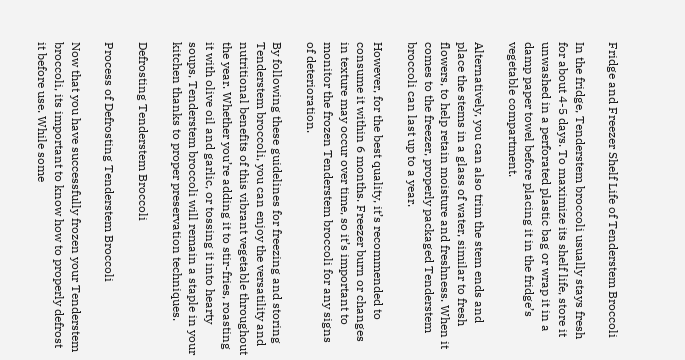Fridge and Freezer Shelf Life of Tenderstem Broccoli

In the fridge, Tenderstem broccoli usually stays fresh for about 4-5 days. To maximize its shelf life, store it unwashed in a perforated plastic bag or wrap it in a damp paper towel before placing it in the fridge’s vegetable compartment.

Alternatively, you can also trim the stem ends and place the stems in a glass of water, similar to fresh flowers, to help retain moisture and freshness. When it comes to the freezer, properly packaged Tenderstem broccoli can last up to a year.

However, for the best quality, it’s recommended to consume it within 6 months. Freezer burn or changes in texture may occur over time, so it’s important to monitor the frozen Tenderstem broccoli for any signs of deterioration.

By following these guidelines for freezing and storing Tenderstem broccoli, you can enjoy the versatility and nutritional benefits of this vibrant vegetable throughout the year. Whether you’re adding it to stir-fries, roasting it with olive oil and garlic, or tossing it into hearty soups, Tenderstem broccoli will remain a staple in your kitchen thanks to proper preservation techniques.

Defrosting Tenderstem Broccoli

Process of Defrosting Tenderstem Broccoli

Now that you have successfully frozen your Tenderstem broccoli, its important to know how to properly defrost it before use. While some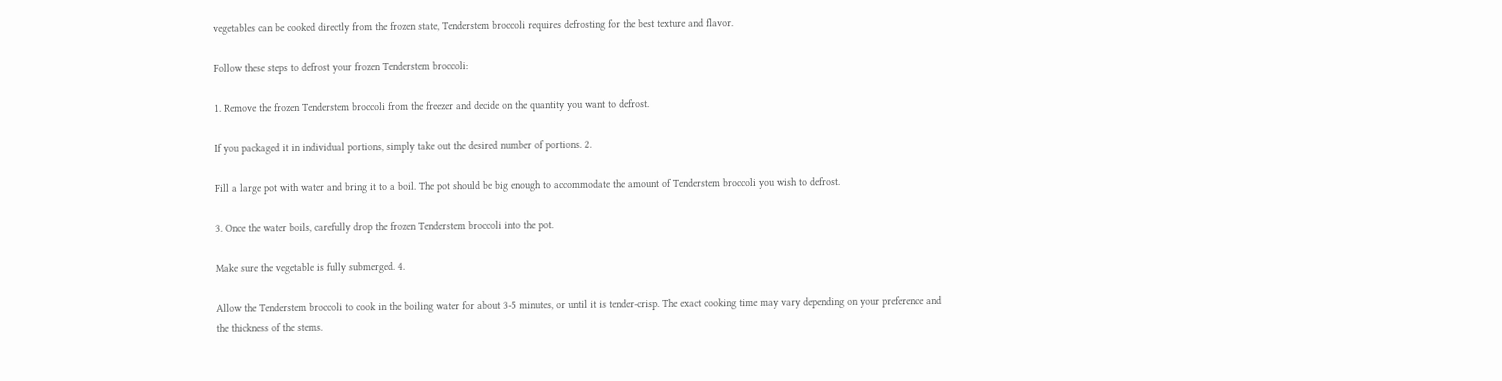vegetables can be cooked directly from the frozen state, Tenderstem broccoli requires defrosting for the best texture and flavor.

Follow these steps to defrost your frozen Tenderstem broccoli:

1. Remove the frozen Tenderstem broccoli from the freezer and decide on the quantity you want to defrost.

If you packaged it in individual portions, simply take out the desired number of portions. 2.

Fill a large pot with water and bring it to a boil. The pot should be big enough to accommodate the amount of Tenderstem broccoli you wish to defrost.

3. Once the water boils, carefully drop the frozen Tenderstem broccoli into the pot.

Make sure the vegetable is fully submerged. 4.

Allow the Tenderstem broccoli to cook in the boiling water for about 3-5 minutes, or until it is tender-crisp. The exact cooking time may vary depending on your preference and the thickness of the stems.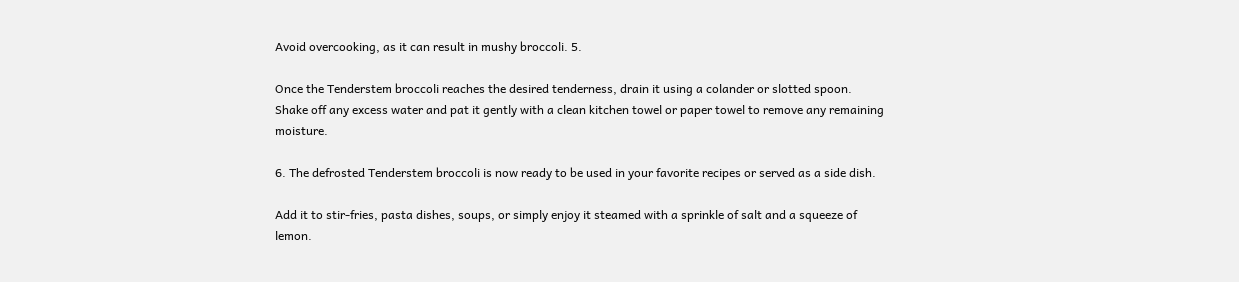Avoid overcooking, as it can result in mushy broccoli. 5.

Once the Tenderstem broccoli reaches the desired tenderness, drain it using a colander or slotted spoon. Shake off any excess water and pat it gently with a clean kitchen towel or paper towel to remove any remaining moisture.

6. The defrosted Tenderstem broccoli is now ready to be used in your favorite recipes or served as a side dish.

Add it to stir-fries, pasta dishes, soups, or simply enjoy it steamed with a sprinkle of salt and a squeeze of lemon.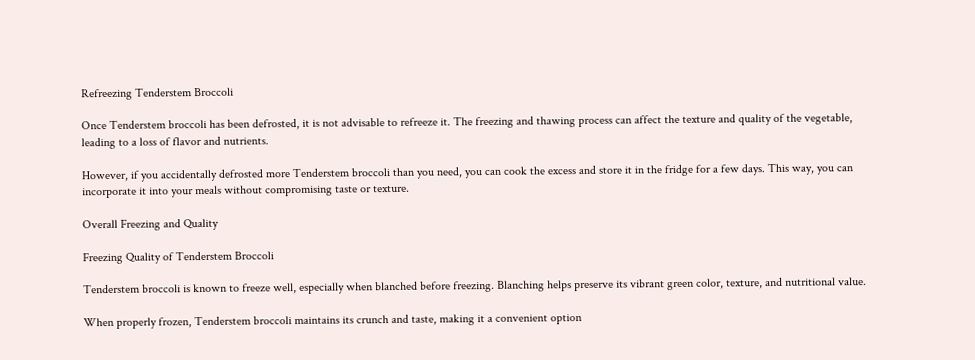Refreezing Tenderstem Broccoli

Once Tenderstem broccoli has been defrosted, it is not advisable to refreeze it. The freezing and thawing process can affect the texture and quality of the vegetable, leading to a loss of flavor and nutrients.

However, if you accidentally defrosted more Tenderstem broccoli than you need, you can cook the excess and store it in the fridge for a few days. This way, you can incorporate it into your meals without compromising taste or texture.

Overall Freezing and Quality

Freezing Quality of Tenderstem Broccoli

Tenderstem broccoli is known to freeze well, especially when blanched before freezing. Blanching helps preserve its vibrant green color, texture, and nutritional value.

When properly frozen, Tenderstem broccoli maintains its crunch and taste, making it a convenient option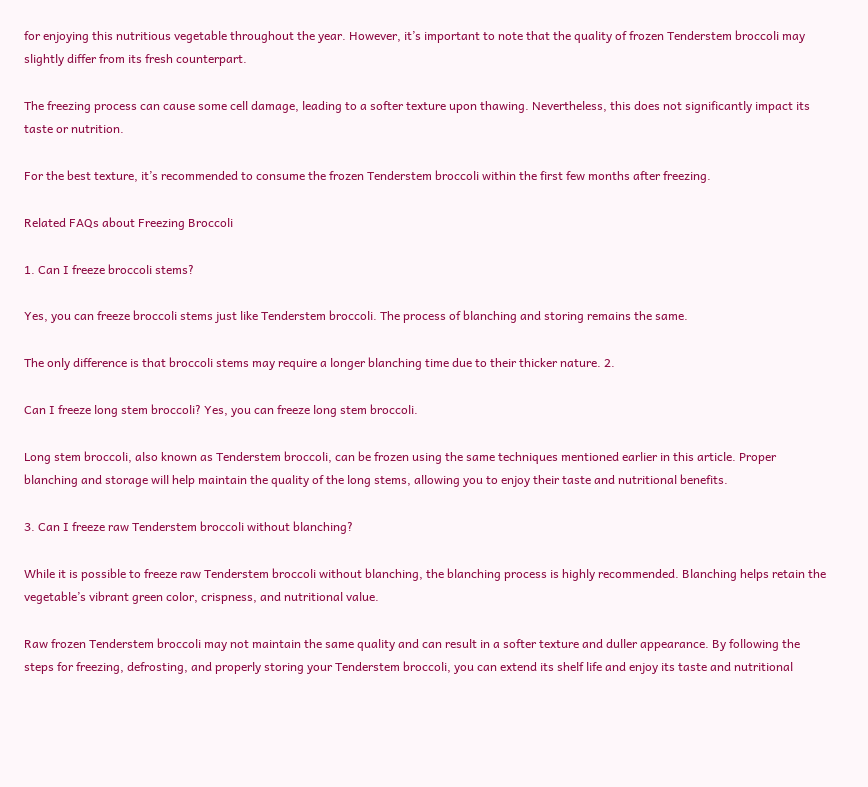for enjoying this nutritious vegetable throughout the year. However, it’s important to note that the quality of frozen Tenderstem broccoli may slightly differ from its fresh counterpart.

The freezing process can cause some cell damage, leading to a softer texture upon thawing. Nevertheless, this does not significantly impact its taste or nutrition.

For the best texture, it’s recommended to consume the frozen Tenderstem broccoli within the first few months after freezing.

Related FAQs about Freezing Broccoli

1. Can I freeze broccoli stems?

Yes, you can freeze broccoli stems just like Tenderstem broccoli. The process of blanching and storing remains the same.

The only difference is that broccoli stems may require a longer blanching time due to their thicker nature. 2.

Can I freeze long stem broccoli? Yes, you can freeze long stem broccoli.

Long stem broccoli, also known as Tenderstem broccoli, can be frozen using the same techniques mentioned earlier in this article. Proper blanching and storage will help maintain the quality of the long stems, allowing you to enjoy their taste and nutritional benefits.

3. Can I freeze raw Tenderstem broccoli without blanching?

While it is possible to freeze raw Tenderstem broccoli without blanching, the blanching process is highly recommended. Blanching helps retain the vegetable’s vibrant green color, crispness, and nutritional value.

Raw frozen Tenderstem broccoli may not maintain the same quality and can result in a softer texture and duller appearance. By following the steps for freezing, defrosting, and properly storing your Tenderstem broccoli, you can extend its shelf life and enjoy its taste and nutritional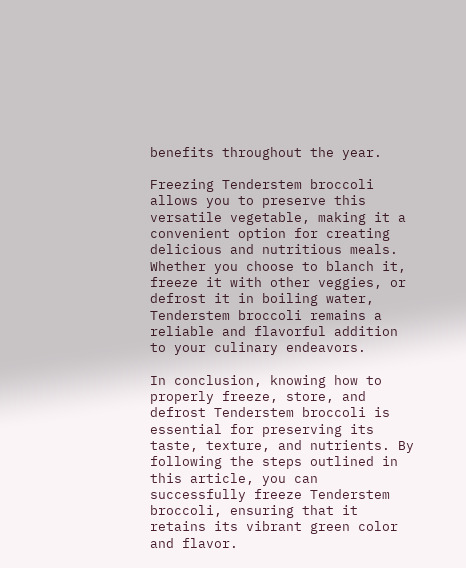benefits throughout the year.

Freezing Tenderstem broccoli allows you to preserve this versatile vegetable, making it a convenient option for creating delicious and nutritious meals. Whether you choose to blanch it, freeze it with other veggies, or defrost it in boiling water, Tenderstem broccoli remains a reliable and flavorful addition to your culinary endeavors.

In conclusion, knowing how to properly freeze, store, and defrost Tenderstem broccoli is essential for preserving its taste, texture, and nutrients. By following the steps outlined in this article, you can successfully freeze Tenderstem broccoli, ensuring that it retains its vibrant green color and flavor.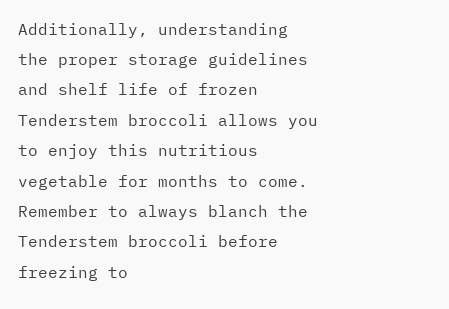Additionally, understanding the proper storage guidelines and shelf life of frozen Tenderstem broccoli allows you to enjoy this nutritious vegetable for months to come. Remember to always blanch the Tenderstem broccoli before freezing to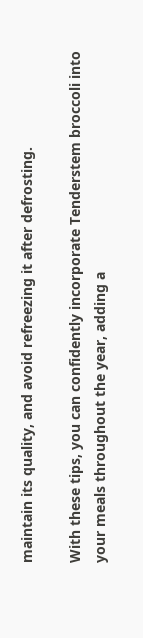maintain its quality, and avoid refreezing it after defrosting.

With these tips, you can confidently incorporate Tenderstem broccoli into your meals throughout the year, adding a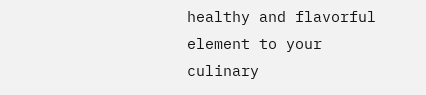healthy and flavorful element to your culinary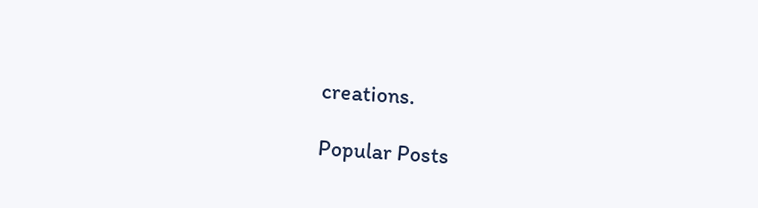creations.

Popular Posts